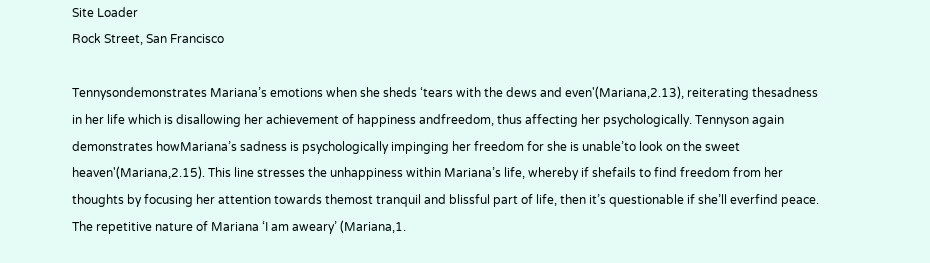Site Loader
Rock Street, San Francisco

Tennysondemonstrates Mariana’s emotions when she sheds ‘tears with the dews and even'(Mariana,2.13), reiterating thesadness in her life which is disallowing her achievement of happiness andfreedom, thus affecting her psychologically. Tennyson again demonstrates howMariana’s sadness is psychologically impinging her freedom for she is unable’to look on the sweet heaven'(Mariana,2.15). This line stresses the unhappiness within Mariana’s life, whereby if shefails to find freedom from her thoughts by focusing her attention towards themost tranquil and blissful part of life, then it’s questionable if she’ll everfind peace. The repetitive nature of Mariana ‘I am aweary’ (Mariana,1.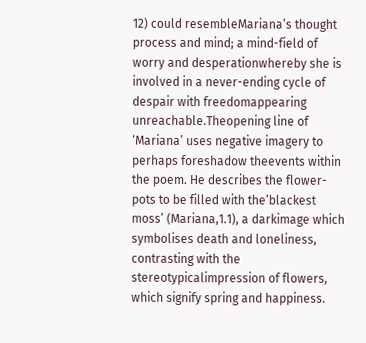12) could resembleMariana’s thought process and mind; a mind-field of worry and desperationwhereby she is involved in a never-ending cycle of despair with freedomappearing unreachable.Theopening line of ‘Mariana’ uses negative imagery to perhaps foreshadow theevents within the poem. He describes the flower-pots to be filled with the’blackest moss’ (Mariana,1.1), a darkimage which symbolises death and loneliness, contrasting with the stereotypicalimpression of flowers, which signify spring and happiness.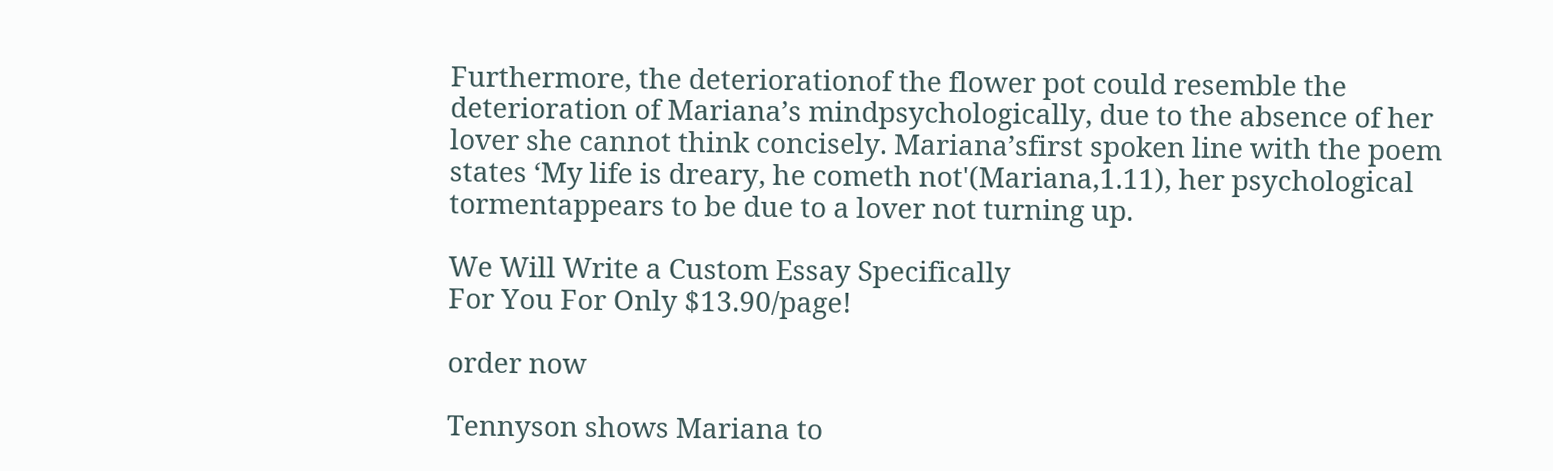Furthermore, the deteriorationof the flower pot could resemble the deterioration of Mariana’s mindpsychologically, due to the absence of her lover she cannot think concisely. Mariana’sfirst spoken line with the poem states ‘My life is dreary, he cometh not'(Mariana,1.11), her psychological tormentappears to be due to a lover not turning up.

We Will Write a Custom Essay Specifically
For You For Only $13.90/page!

order now

Tennyson shows Mariana to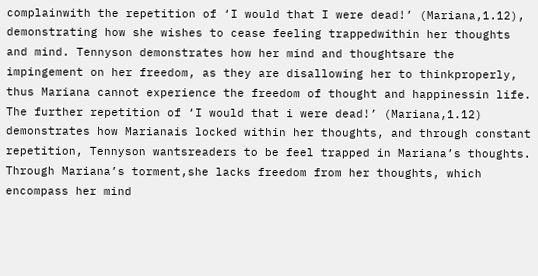complainwith the repetition of ‘I would that I were dead!’ (Mariana,1.12), demonstrating how she wishes to cease feeling trappedwithin her thoughts and mind. Tennyson demonstrates how her mind and thoughtsare the impingement on her freedom, as they are disallowing her to thinkproperly, thus Mariana cannot experience the freedom of thought and happinessin life. The further repetition of ‘I would that i were dead!’ (Mariana,1.12) demonstrates how Marianais locked within her thoughts, and through constant repetition, Tennyson wantsreaders to be feel trapped in Mariana’s thoughts. Through Mariana’s torment,she lacks freedom from her thoughts, which encompass her mind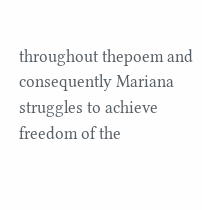throughout thepoem and consequently Mariana struggles to achieve freedom of the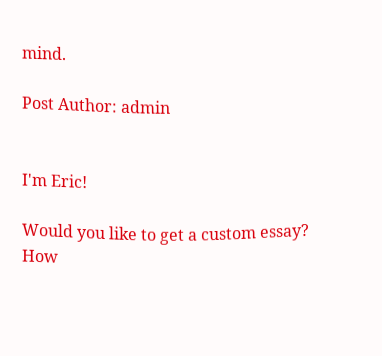mind.

Post Author: admin


I'm Eric!

Would you like to get a custom essay? How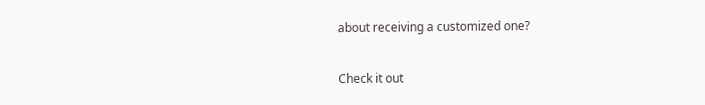about receiving a customized one?

Check it out